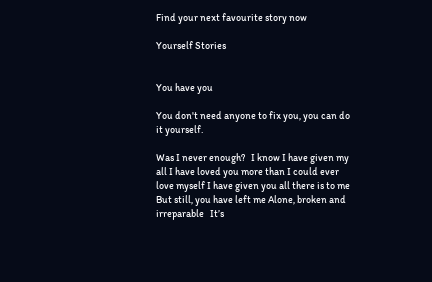Find your next favourite story now

Yourself Stories


You have you

You don't need anyone to fix you, you can do it yourself.

Was I never enough?   I know I have given my all I have loved you more than I could ever love myself I have given you all there is to me But still, you have left me Alone, broken and irreparable   It’s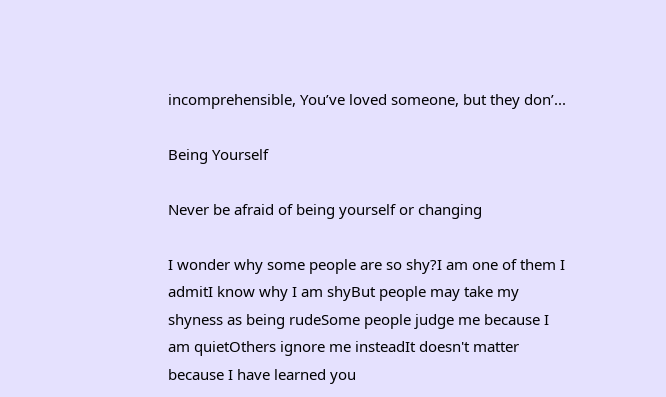incomprehensible, You’ve loved someone, but they don’...

Being Yourself

Never be afraid of being yourself or changing

I wonder why some people are so shy?I am one of them I admitI know why I am shyBut people may take my shyness as being rudeSome people judge me because I am quietOthers ignore me insteadIt doesn't matter because I have learned you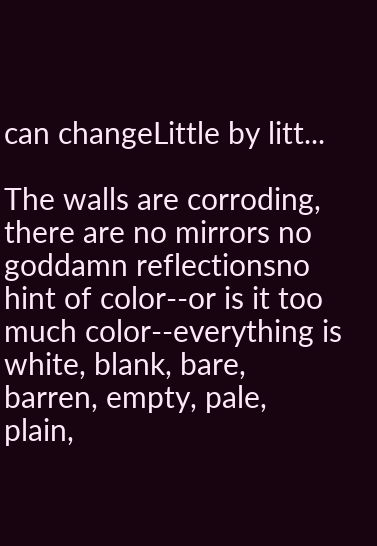can changeLittle by litt...

The walls are corroding, there are no mirrors no goddamn reflectionsno hint of color--or is it too much color--everything is white, blank, bare, barren, empty, pale, plain,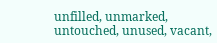unfilled, unmarked, untouched, unused, vacant,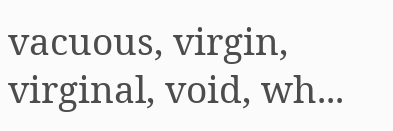vacuous, virgin, virginal, void, wh...